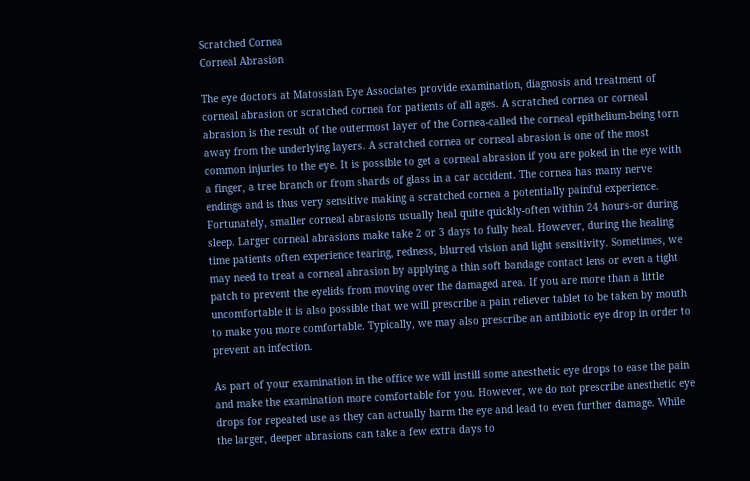Scratched Cornea
Corneal Abrasion

The eye doctors at Matossian Eye Associates provide examination, diagnosis and treatment of corneal abrasion or scratched cornea for patients of all ages. A scratched cornea or corneal abrasion is the result of the outermost layer of the Cornea-called the corneal epithelium-being torn away from the underlying layers. A scratched cornea or corneal abrasion is one of the most common injuries to the eye. It is possible to get a corneal abrasion if you are poked in the eye with a finger, a tree branch or from shards of glass in a car accident. The cornea has many nerve endings and is thus very sensitive making a scratched cornea a potentially painful experience. Fortunately, smaller corneal abrasions usually heal quite quickly-often within 24 hours-or during sleep. Larger corneal abrasions make take 2 or 3 days to fully heal. However, during the healing time patients often experience tearing, redness, blurred vision and light sensitivity. Sometimes, we may need to treat a corneal abrasion by applying a thin soft bandage contact lens or even a tight patch to prevent the eyelids from moving over the damaged area. If you are more than a little uncomfortable it is also possible that we will prescribe a pain reliever tablet to be taken by mouth to make you more comfortable. Typically, we may also prescribe an antibiotic eye drop in order to prevent an infection.

As part of your examination in the office we will instill some anesthetic eye drops to ease the pain and make the examination more comfortable for you. However, we do not prescribe anesthetic eye drops for repeated use as they can actually harm the eye and lead to even further damage. While the larger, deeper abrasions can take a few extra days to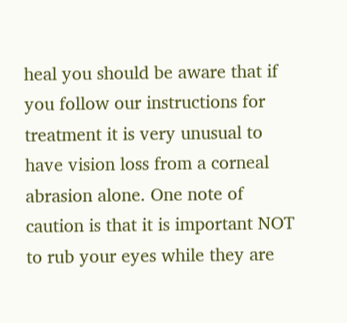heal you should be aware that if you follow our instructions for treatment it is very unusual to have vision loss from a corneal abrasion alone. One note of caution is that it is important NOT to rub your eyes while they are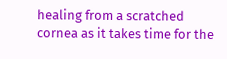healing from a scratched cornea as it takes time for the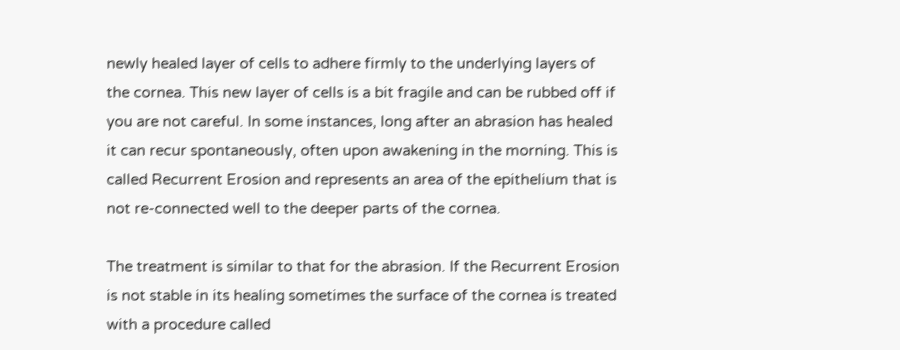newly healed layer of cells to adhere firmly to the underlying layers of the cornea. This new layer of cells is a bit fragile and can be rubbed off if you are not careful. In some instances, long after an abrasion has healed it can recur spontaneously, often upon awakening in the morning. This is called Recurrent Erosion and represents an area of the epithelium that is not re-connected well to the deeper parts of the cornea.

The treatment is similar to that for the abrasion. If the Recurrent Erosion is not stable in its healing sometimes the surface of the cornea is treated with a procedure called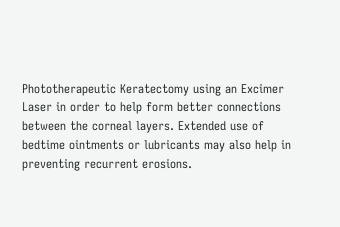Phototherapeutic Keratectomy using an Excimer Laser in order to help form better connections between the corneal layers. Extended use of bedtime ointments or lubricants may also help in preventing recurrent erosions.